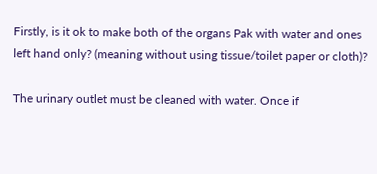Firstly, is it ok to make both of the organs Pak with water and ones left hand only? (meaning without using tissue/toilet paper or cloth)?

The urinary outlet must be cleaned with water. Once if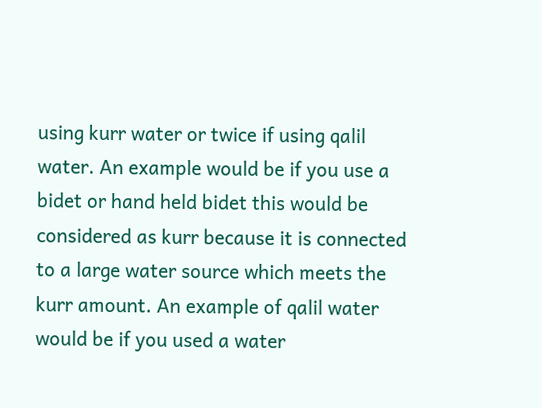using kurr water or twice if using qalil water. An example would be if you use a bidet or hand held bidet this would be considered as kurr because it is connected to a large water source which meets the kurr amount. An example of qalil water would be if you used a water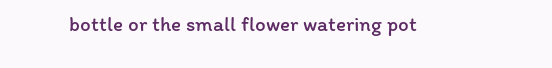bottle or the small flower watering pot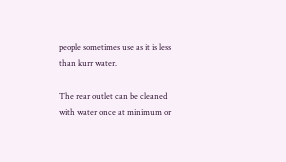people sometimes use as it is less than kurr water.

The rear outlet can be cleaned with water once at minimum or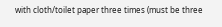with cloth/toilet paper three times (must be three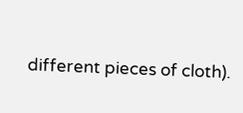different pieces of cloth).